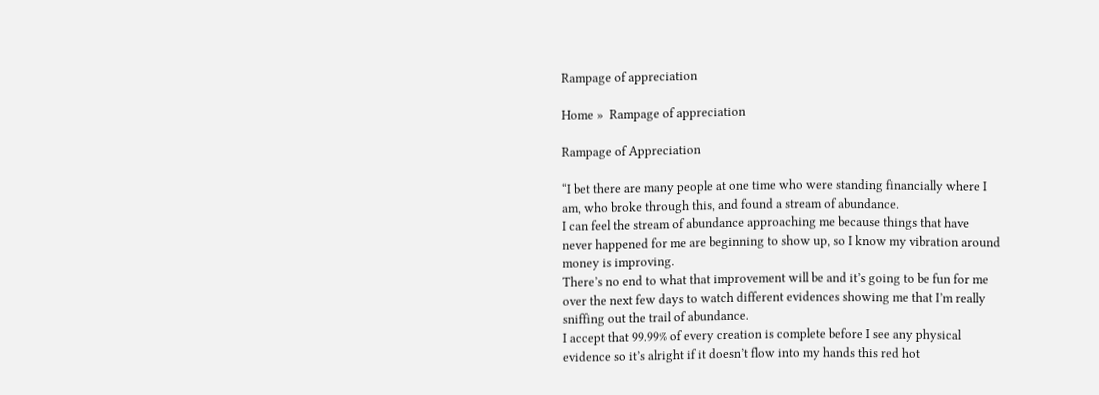Rampage of appreciation

Home »  Rampage of appreciation

Rampage of Appreciation

“I bet there are many people at one time who were standing financially where I
am, who broke through this, and found a stream of abundance.
I can feel the stream of abundance approaching me because things that have
never happened for me are beginning to show up, so I know my vibration around
money is improving.
There’s no end to what that improvement will be and it’s going to be fun for me
over the next few days to watch different evidences showing me that I’m really
sniffing out the trail of abundance.
I accept that 99.99% of every creation is complete before I see any physical
evidence so it’s alright if it doesn’t flow into my hands this red hot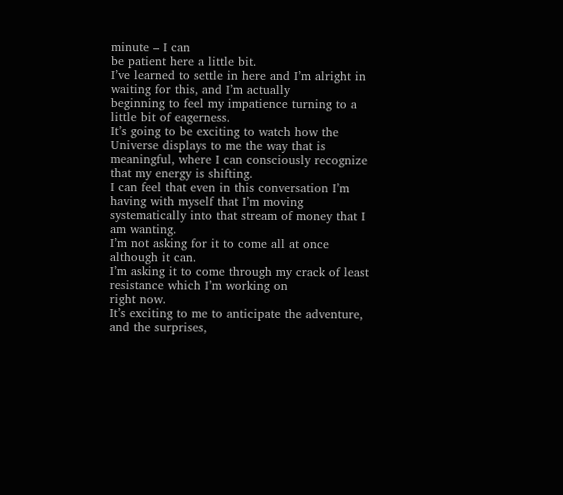minute – I can
be patient here a little bit.
I’ve learned to settle in here and I’m alright in waiting for this, and I’m actually
beginning to feel my impatience turning to a little bit of eagerness.
It’s going to be exciting to watch how the Universe displays to me the way that is
meaningful, where I can consciously recognize that my energy is shifting.
I can feel that even in this conversation I’m having with myself that I’m moving
systematically into that stream of money that I am wanting.
I’m not asking for it to come all at once although it can.
I’m asking it to come through my crack of least resistance which I’m working on
right now.
It’s exciting to me to anticipate the adventure, and the surprises,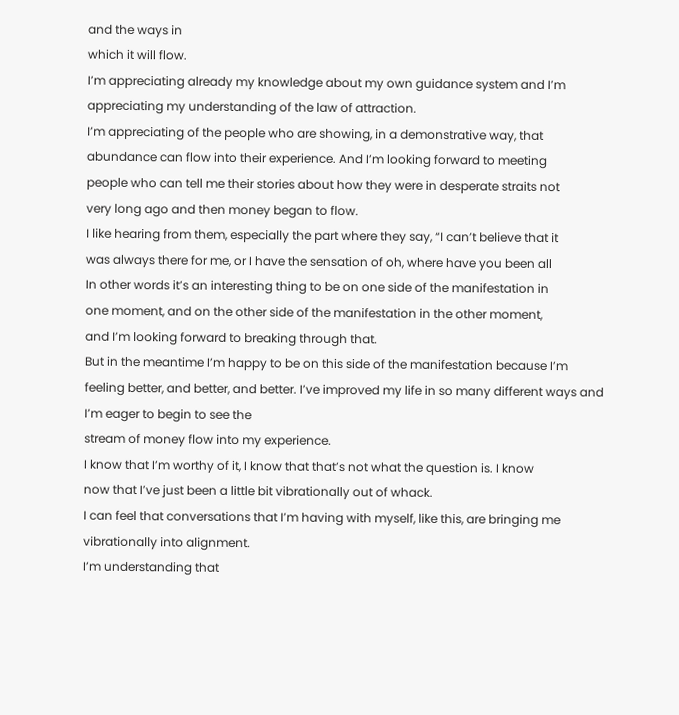and the ways in
which it will flow.
I’m appreciating already my knowledge about my own guidance system and I’m
appreciating my understanding of the law of attraction.
I’m appreciating of the people who are showing, in a demonstrative way, that
abundance can flow into their experience. And I’m looking forward to meeting
people who can tell me their stories about how they were in desperate straits not
very long ago and then money began to flow.
I like hearing from them, especially the part where they say, “I can’t believe that it
was always there for me, or I have the sensation of oh, where have you been all
In other words it’s an interesting thing to be on one side of the manifestation in
one moment, and on the other side of the manifestation in the other moment,
and I’m looking forward to breaking through that.
But in the meantime I’m happy to be on this side of the manifestation because I’m
feeling better, and better, and better. I’ve improved my life in so many different ways and I’m eager to begin to see the
stream of money flow into my experience.
I know that I’m worthy of it, I know that that’s not what the question is. I know
now that I’ve just been a little bit vibrationally out of whack.
I can feel that conversations that I’m having with myself, like this, are bringing me
vibrationally into alignment.
I’m understanding that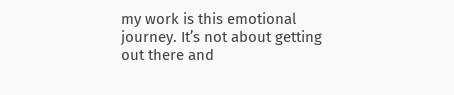my work is this emotional journey. It’s not about getting
out there and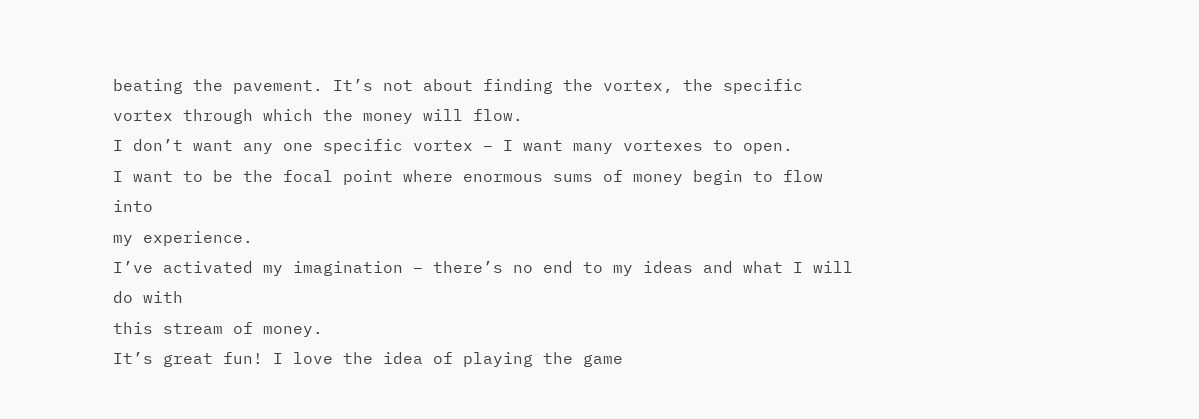beating the pavement. It’s not about finding the vortex, the specific
vortex through which the money will flow.
I don’t want any one specific vortex – I want many vortexes to open.
I want to be the focal point where enormous sums of money begin to flow into
my experience.
I’ve activated my imagination – there’s no end to my ideas and what I will do with
this stream of money.
It’s great fun! I love the idea of playing the game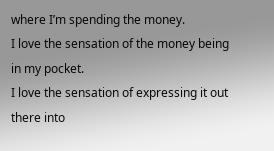where I’m spending the money.
I love the sensation of the money being in my pocket.
I love the sensation of expressing it out there into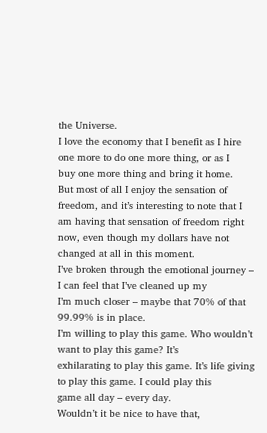the Universe.
I love the economy that I benefit as I hire one more to do one more thing, or as I
buy one more thing and bring it home.
But most of all I enjoy the sensation of freedom, and it’s interesting to note that I
am having that sensation of freedom right now, even though my dollars have not
changed at all in this moment.
I’ve broken through the emotional journey – I can feel that I’ve cleaned up my
I’m much closer – maybe that 70% of that 99.99% is in place.
I’m willing to play this game. Who wouldn’t want to play this game? It’s
exhilarating to play this game. It’s life giving to play this game. I could play this
game all day – every day.
Wouldn’t it be nice to have that,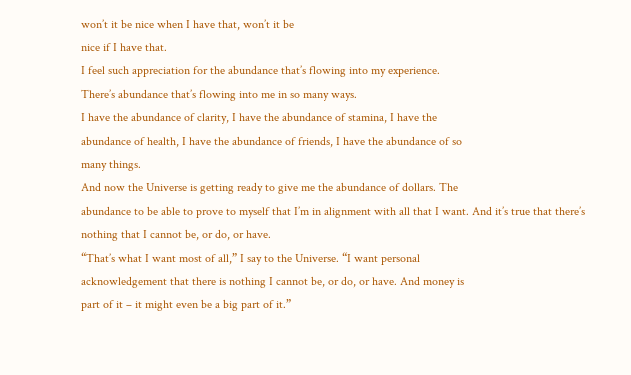won’t it be nice when I have that, won’t it be
nice if I have that.
I feel such appreciation for the abundance that’s flowing into my experience.
There’s abundance that’s flowing into me in so many ways.
I have the abundance of clarity, I have the abundance of stamina, I have the
abundance of health, I have the abundance of friends, I have the abundance of so
many things.
And now the Universe is getting ready to give me the abundance of dollars. The
abundance to be able to prove to myself that I’m in alignment with all that I want. And it’s true that there’s nothing that I cannot be, or do, or have.
“That’s what I want most of all,” I say to the Universe. “I want personal
acknowledgement that there is nothing I cannot be, or do, or have. And money is
part of it – it might even be a big part of it.”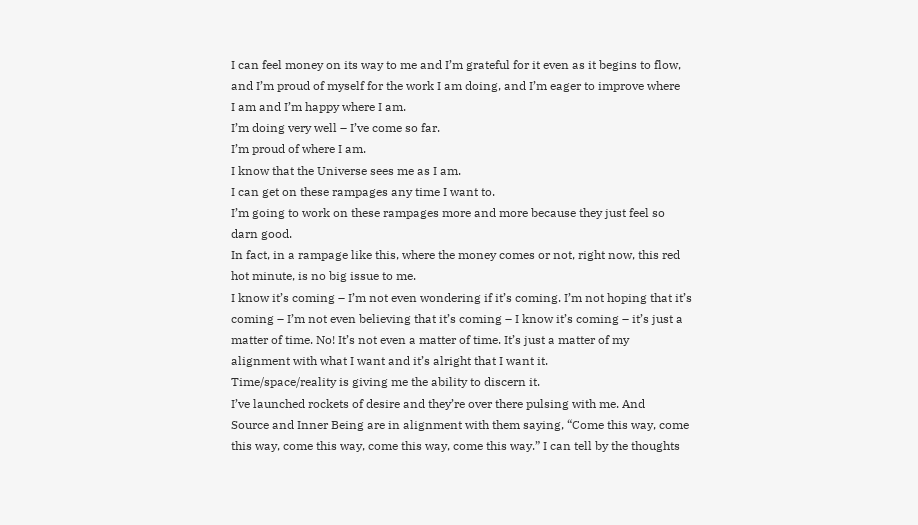I can feel money on its way to me and I’m grateful for it even as it begins to flow,
and I’m proud of myself for the work I am doing, and I’m eager to improve where
I am and I’m happy where I am.
I’m doing very well – I’ve come so far.
I’m proud of where I am.
I know that the Universe sees me as I am.
I can get on these rampages any time I want to.
I’m going to work on these rampages more and more because they just feel so
darn good.
In fact, in a rampage like this, where the money comes or not, right now, this red
hot minute, is no big issue to me.
I know it’s coming – I’m not even wondering if it’s coming. I’m not hoping that it’s
coming – I’m not even believing that it’s coming – I know it’s coming – it’s just a
matter of time. No! It’s not even a matter of time. It’s just a matter of my
alignment with what I want and it’s alright that I want it.
Time/space/reality is giving me the ability to discern it.
I’ve launched rockets of desire and they’re over there pulsing with me. And
Source and Inner Being are in alignment with them saying, “Come this way, come
this way, come this way, come this way, come this way.” I can tell by the thoughts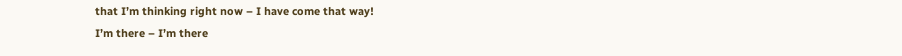that I’m thinking right now – I have come that way!
I’m there – I’m there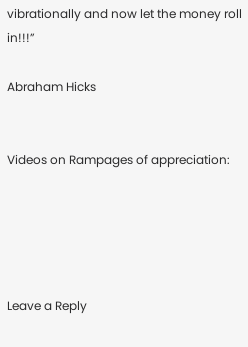vibrationally and now let the money roll in!!!”

Abraham Hicks


Videos on Rampages of appreciation:





Leave a Reply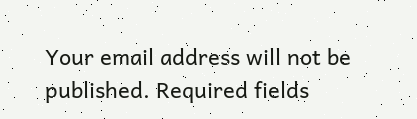Your email address will not be published. Required fields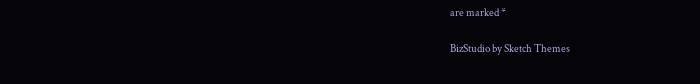are marked *

BizStudio by Sketch Themes